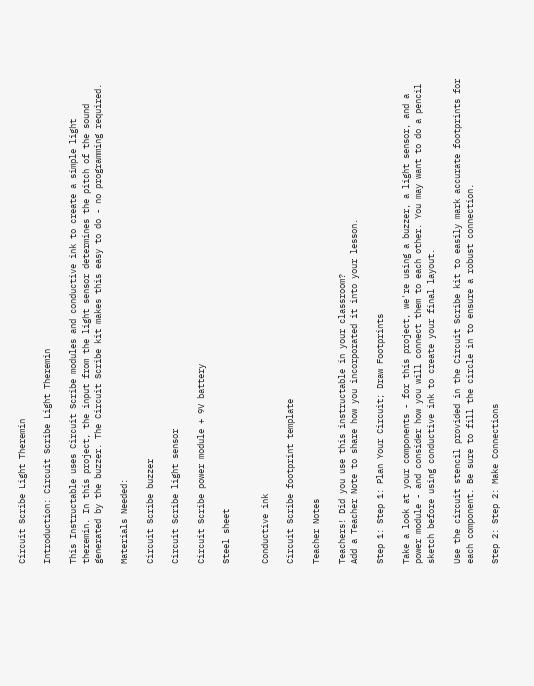Circuit Scribe Light Theremin

Introduction: Circuit Scribe Light Theremin

This Instructable uses Circuit Scribe modules and conductive ink to create a simple light theremin. In this project, the input from the light sensor determines the pitch of the sound generated by the buzzer. The Circuit Scribe kit makes this easy to do - no programming required.

Materials Needed:

Circuit Scribe buzzer

Circuit Scribe light sensor

Circuit Scribe power module + 9V battery

Steel sheet


Conductive ink

Circuit Scribe footprint template

Teacher Notes

Teachers! Did you use this instructable in your classroom?
Add a Teacher Note to share how you incorporated it into your lesson.

Step 1: Step 1: Plan Your Circuit; Draw Footprints

Take a look at your components - for this project, we're using a buzzer, a light sensor, and a power module - and consider how you will connect them to each other. You may want to do a pencil sketch before using conductive ink to create your final layout.

Use the circuit stencil provided in the Circuit Scribe kit to easily mark accurate footprints for each component. Be sure to fill the circle in to ensure a robust connection.

Step 2: Step 2: Make Connections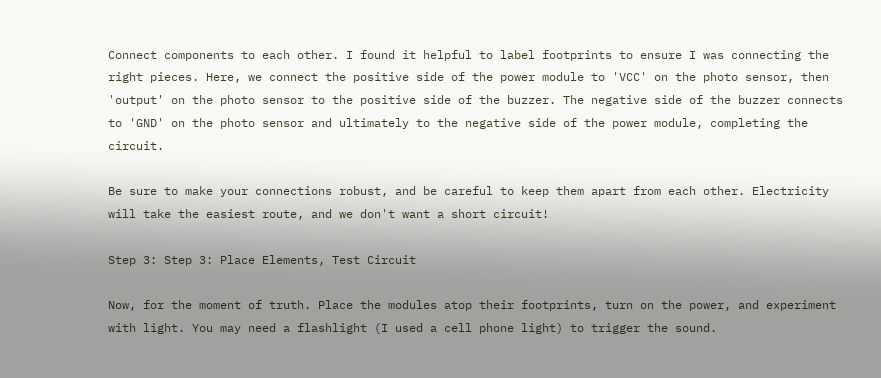Connect components to each other. I found it helpful to label footprints to ensure I was connecting the right pieces. Here, we connect the positive side of the power module to 'VCC' on the photo sensor, then 'output' on the photo sensor to the positive side of the buzzer. The negative side of the buzzer connects to 'GND' on the photo sensor and ultimately to the negative side of the power module, completing the circuit.

Be sure to make your connections robust, and be careful to keep them apart from each other. Electricity will take the easiest route, and we don't want a short circuit!

Step 3: Step 3: Place Elements, Test Circuit

Now, for the moment of truth. Place the modules atop their footprints, turn on the power, and experiment with light. You may need a flashlight (I used a cell phone light) to trigger the sound.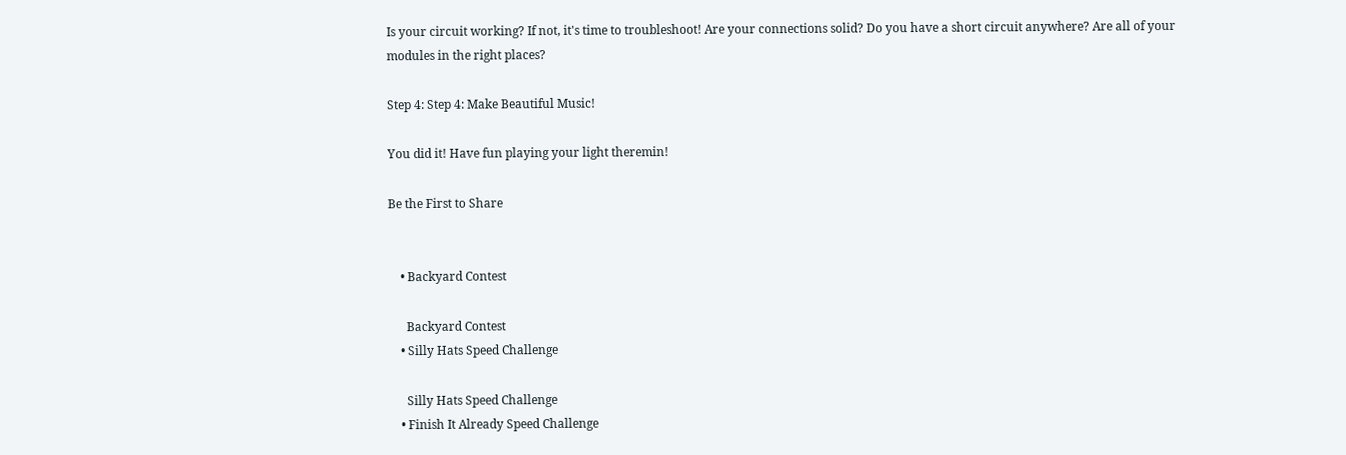Is your circuit working? If not, it's time to troubleshoot! Are your connections solid? Do you have a short circuit anywhere? Are all of your modules in the right places?

Step 4: Step 4: Make Beautiful Music!

You did it! Have fun playing your light theremin!

Be the First to Share


    • Backyard Contest

      Backyard Contest
    • Silly Hats Speed Challenge

      Silly Hats Speed Challenge
    • Finish It Already Speed Challenge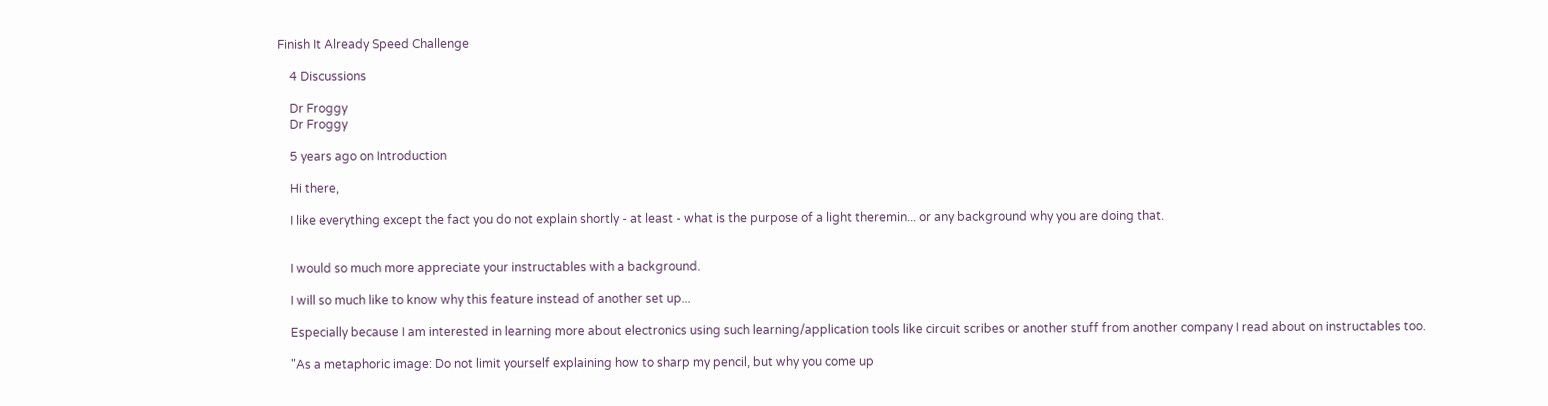Finish It Already Speed Challenge

    4 Discussions

    Dr Froggy
    Dr Froggy

    5 years ago on Introduction

    Hi there,

    I like everything except the fact you do not explain shortly - at least - what is the purpose of a light theremin... or any background why you are doing that.


    I would so much more appreciate your instructables with a background.

    I will so much like to know why this feature instead of another set up...

    Especially because I am interested in learning more about electronics using such learning/application tools like circuit scribes or another stuff from another company I read about on instructables too.

    "As a metaphoric image: Do not limit yourself explaining how to sharp my pencil, but why you come up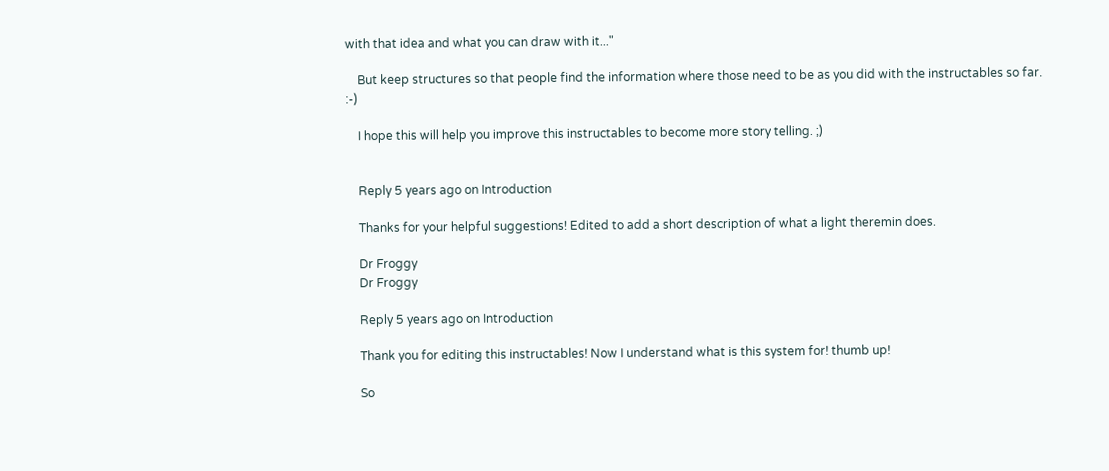with that idea and what you can draw with it..."

    But keep structures so that people find the information where those need to be as you did with the instructables so far. :-)

    I hope this will help you improve this instructables to become more story telling. ;)


    Reply 5 years ago on Introduction

    Thanks for your helpful suggestions! Edited to add a short description of what a light theremin does.

    Dr Froggy
    Dr Froggy

    Reply 5 years ago on Introduction

    Thank you for editing this instructables! Now I understand what is this system for! thumb up!

    So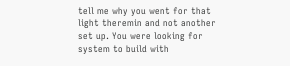tell me why you went for that light theremin and not another set up. You were looking for system to build with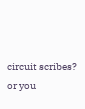circuit scribes? or you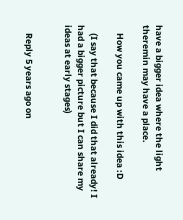have a bigger idea where the light theremin may have a place.

    How you came up with this idea :D

    (I say that because I did that already! I had a bigger picture but I can share my ideas at early stages)


    Reply 5 years ago on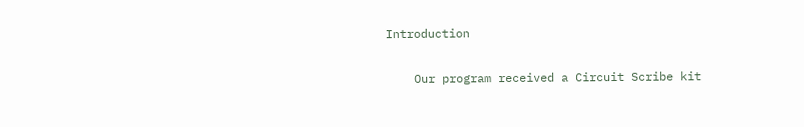Introduction

    Our program received a Circuit Scribe kit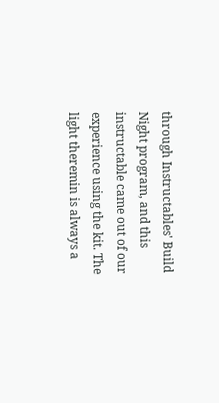through Instructables' Build Night program, and this instructable came out of our experience using the kit. The light theremin is always a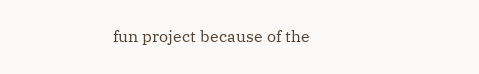fun project because of the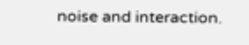noise and interaction.